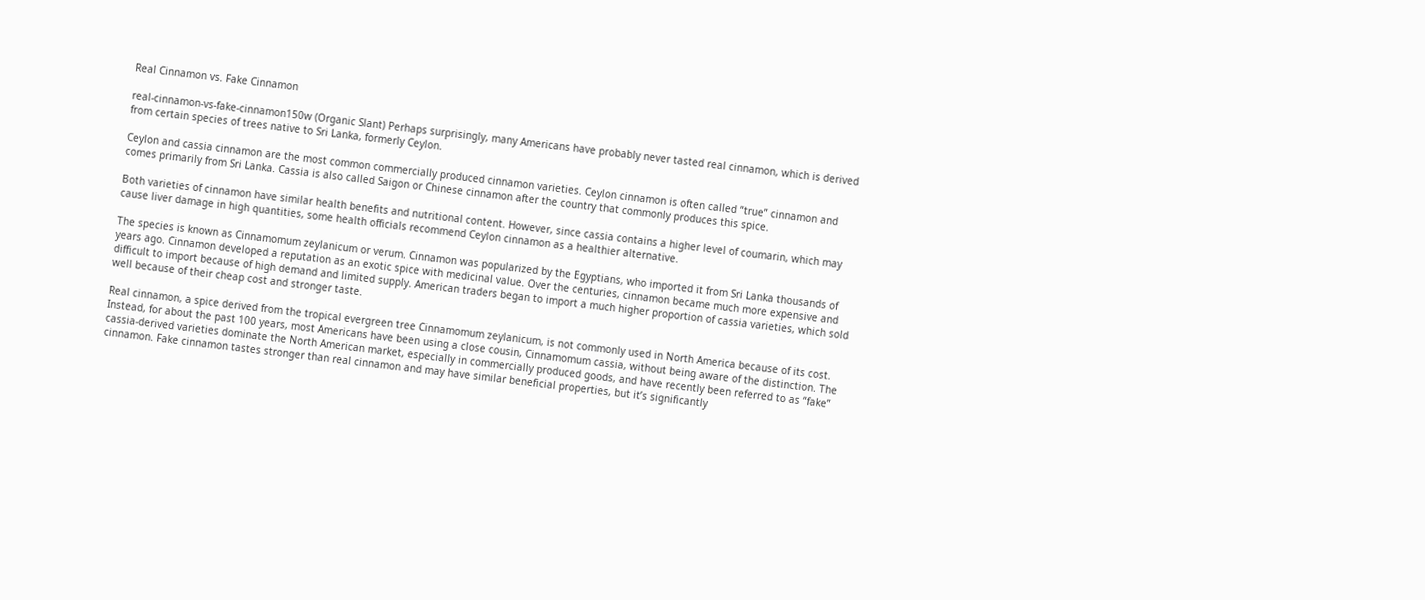Real Cinnamon vs. Fake Cinnamon

real-cinnamon-vs-fake-cinnamon150w (Organic Slant) Perhaps surprisingly, many Americans have probably never tasted real cinnamon, which is derived from certain species of trees native to Sri Lanka, formerly Ceylon.

Ceylon and cassia cinnamon are the most common commercially produced cinnamon varieties. Ceylon cinnamon is often called “true” cinnamon and comes primarily from Sri Lanka. Cassia is also called Saigon or Chinese cinnamon after the country that commonly produces this spice.

Both varieties of cinnamon have similar health benefits and nutritional content. However, since cassia contains a higher level of coumarin, which may cause liver damage in high quantities, some health officials recommend Ceylon cinnamon as a healthier alternative.

The species is known as Cinnamomum zeylanicum or verum. Cinnamon was popularized by the Egyptians, who imported it from Sri Lanka thousands of years ago. Cinnamon developed a reputation as an exotic spice with medicinal value. Over the centuries, cinnamon became much more expensive and difficult to import because of high demand and limited supply. American traders began to import a much higher proportion of cassia varieties, which sold well because of their cheap cost and stronger taste.

Real cinnamon, a spice derived from the tropical evergreen tree Cinnamomum zeylanicum, is not commonly used in North America because of its cost. Instead, for about the past 100 years, most Americans have been using a close cousin, Cinnamomum cassia, without being aware of the distinction. The cassia-derived varieties dominate the North American market, especially in commercially produced goods, and have recently been referred to as “fake” cinnamon. Fake cinnamon tastes stronger than real cinnamon and may have similar beneficial properties, but it’s significantly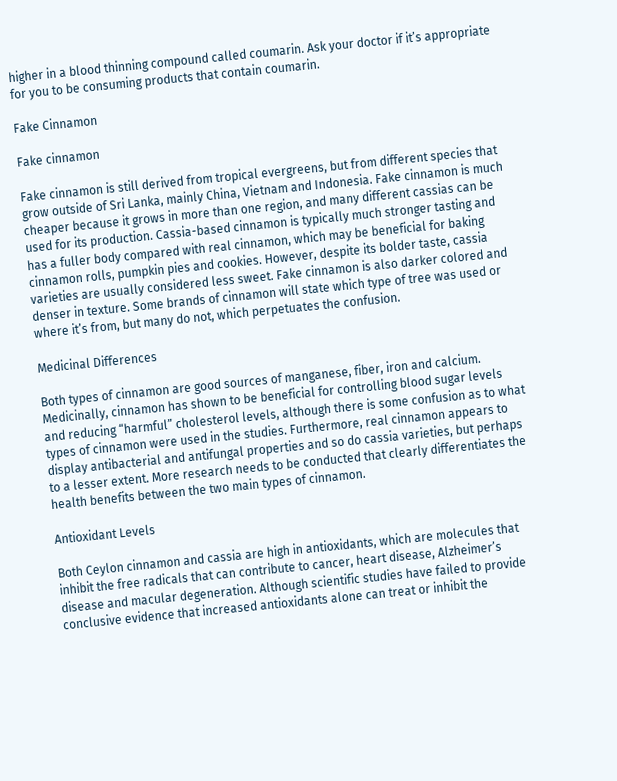higher in a blood thinning compound called coumarin. Ask your doctor if it’s appropriate for you to be consuming products that contain coumarin.

Fake Cinnamon

Fake cinnamon

Fake cinnamon is still derived from tropical evergreens, but from different species that grow outside of Sri Lanka, mainly China, Vietnam and Indonesia. Fake cinnamon is much cheaper because it grows in more than one region, and many different cassias can be used for its production. Cassia-based cinnamon is typically much stronger tasting and has a fuller body compared with real cinnamon, which may be beneficial for baking cinnamon rolls, pumpkin pies and cookies. However, despite its bolder taste, cassia varieties are usually considered less sweet. Fake cinnamon is also darker colored and denser in texture. Some brands of cinnamon will state which type of tree was used or where it’s from, but many do not, which perpetuates the confusion.

Medicinal Differences

Both types of cinnamon are good sources of manganese, fiber, iron and calcium. Medicinally, cinnamon has shown to be beneficial for controlling blood sugar levels and reducing “harmful” cholesterol levels, although there is some confusion as to what types of cinnamon were used in the studies. Furthermore, real cinnamon appears to display antibacterial and antifungal properties and so do cassia varieties, but perhaps to a lesser extent. More research needs to be conducted that clearly differentiates the health benefits between the two main types of cinnamon.

Antioxidant Levels

Both Ceylon cinnamon and cassia are high in antioxidants, which are molecules that inhibit the free radicals that can contribute to cancer, heart disease, Alzheimer’s disease and macular degeneration. Although scientific studies have failed to provide conclusive evidence that increased antioxidants alone can treat or inhibit the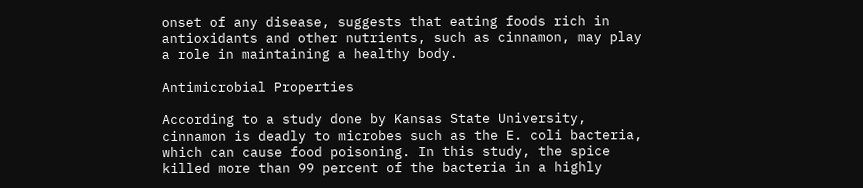onset of any disease, suggests that eating foods rich in antioxidants and other nutrients, such as cinnamon, may play a role in maintaining a healthy body.

Antimicrobial Properties

According to a study done by Kansas State University, cinnamon is deadly to microbes such as the E. coli bacteria, which can cause food poisoning. In this study, the spice killed more than 99 percent of the bacteria in a highly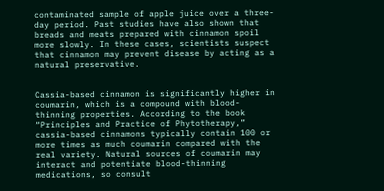contaminated sample of apple juice over a three-day period. Past studies have also shown that breads and meats prepared with cinnamon spoil more slowly. In these cases, scientists suspect that cinnamon may prevent disease by acting as a natural preservative.


Cassia-based cinnamon is significantly higher in coumarin, which is a compound with blood-thinning properties. According to the book “Principles and Practice of Phytotherapy,” cassia-based cinnamons typically contain 100 or more times as much coumarin compared with the real variety. Natural sources of coumarin may interact and potentiate blood-thinning medications, so consult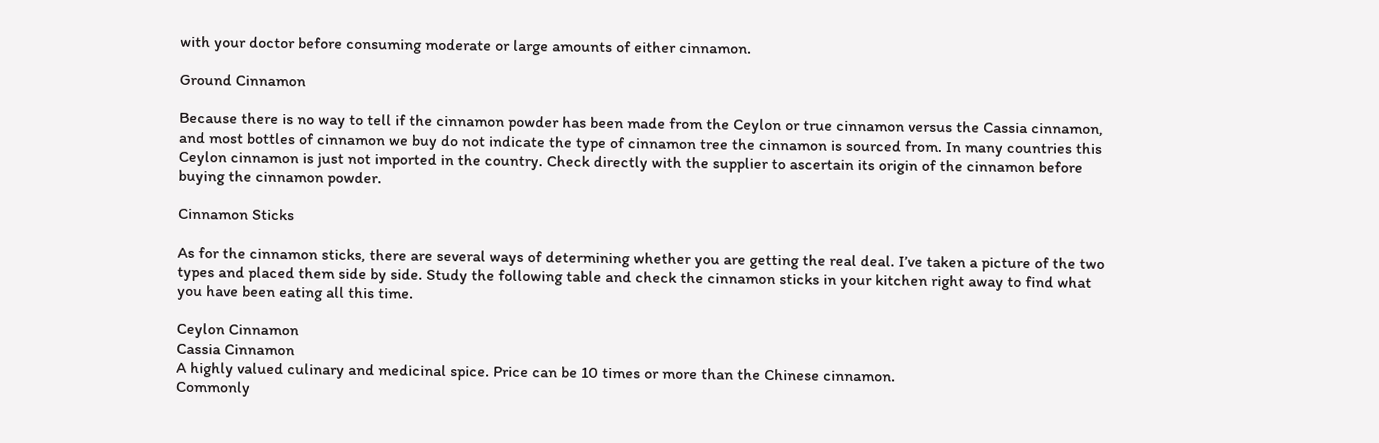with your doctor before consuming moderate or large amounts of either cinnamon.

Ground Cinnamon

Because there is no way to tell if the cinnamon powder has been made from the Ceylon or true cinnamon versus the Cassia cinnamon, and most bottles of cinnamon we buy do not indicate the type of cinnamon tree the cinnamon is sourced from. In many countries this Ceylon cinnamon is just not imported in the country. Check directly with the supplier to ascertain its origin of the cinnamon before buying the cinnamon powder.

Cinnamon Sticks

As for the cinnamon sticks, there are several ways of determining whether you are getting the real deal. I’ve taken a picture of the two types and placed them side by side. Study the following table and check the cinnamon sticks in your kitchen right away to find what you have been eating all this time.

Ceylon Cinnamon
Cassia Cinnamon
A highly valued culinary and medicinal spice. Price can be 10 times or more than the Chinese cinnamon.
Commonly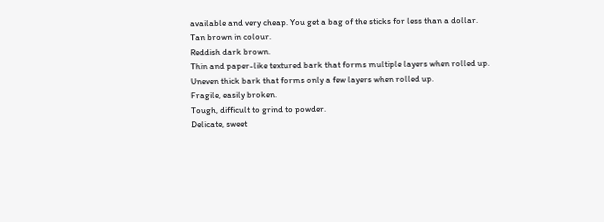available and very cheap. You get a bag of the sticks for less than a dollar.
Tan brown in colour.
Reddish dark brown.
Thin and paper-like textured bark that forms multiple layers when rolled up.
Uneven thick bark that forms only a few layers when rolled up.
Fragile, easily broken.
Tough, difficult to grind to powder.
Delicate, sweet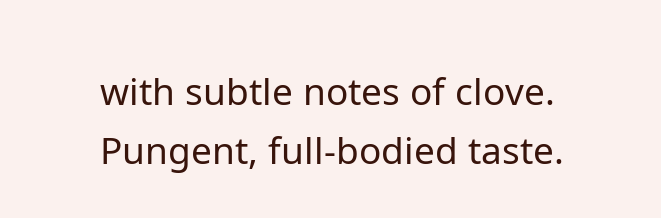with subtle notes of clove.
Pungent, full-bodied taste.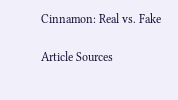Cinnamon: Real vs. Fake

Article Sources